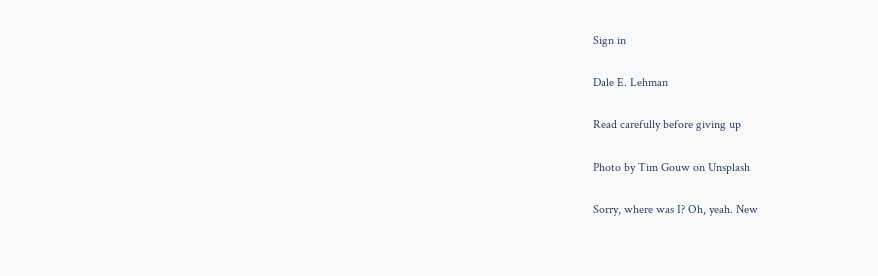Sign in

Dale E. Lehman

Read carefully before giving up

Photo by Tim Gouw on Unsplash

Sorry, where was I? Oh, yeah. New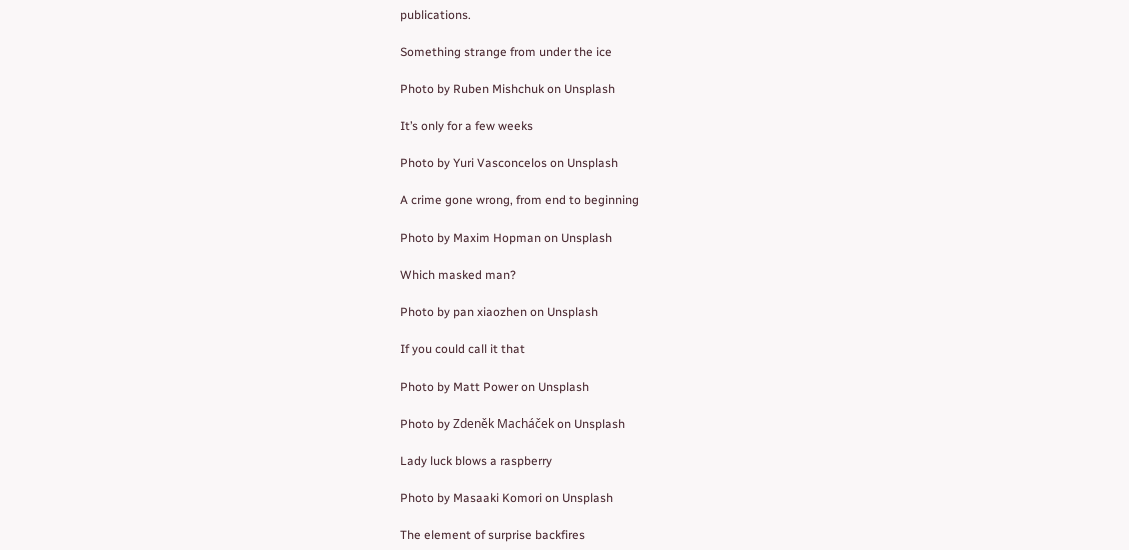publications.

Something strange from under the ice

Photo by Ruben Mishchuk on Unsplash

It’s only for a few weeks

Photo by Yuri Vasconcelos on Unsplash

A crime gone wrong, from end to beginning

Photo by Maxim Hopman on Unsplash

Which masked man?

Photo by pan xiaozhen on Unsplash

If you could call it that

Photo by Matt Power on Unsplash

Photo by Zdeněk Macháček on Unsplash

Lady luck blows a raspberry

Photo by Masaaki Komori on Unsplash

The element of surprise backfires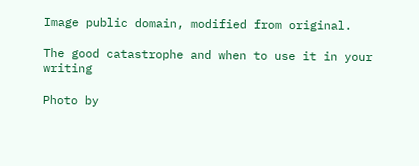Image public domain, modified from original.

The good catastrophe and when to use it in your writing

Photo by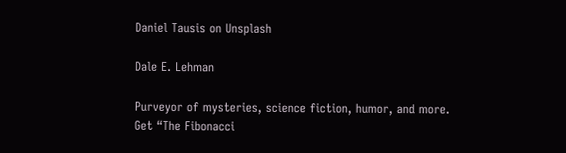Daniel Tausis on Unsplash

Dale E. Lehman

Purveyor of mysteries, science fiction, humor, and more. Get “The Fibonacci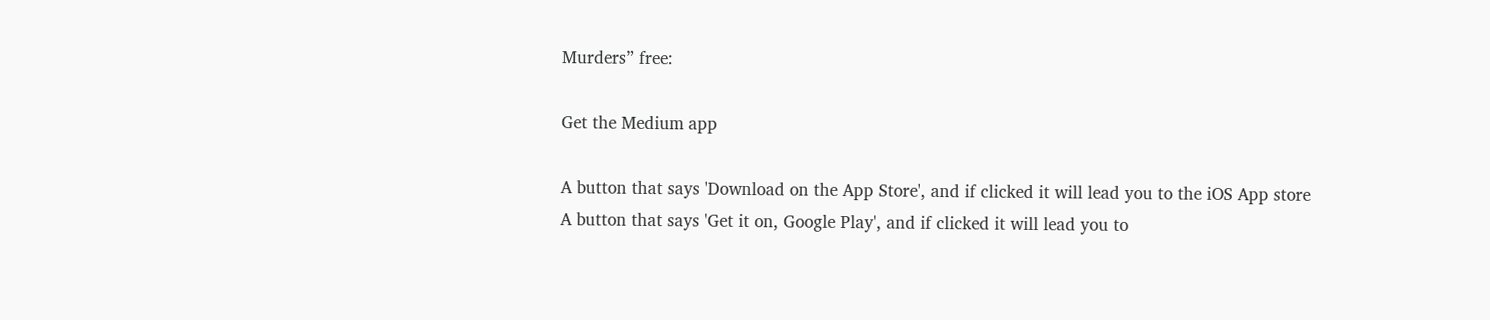Murders” free:

Get the Medium app

A button that says 'Download on the App Store', and if clicked it will lead you to the iOS App store
A button that says 'Get it on, Google Play', and if clicked it will lead you to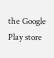the Google Play store